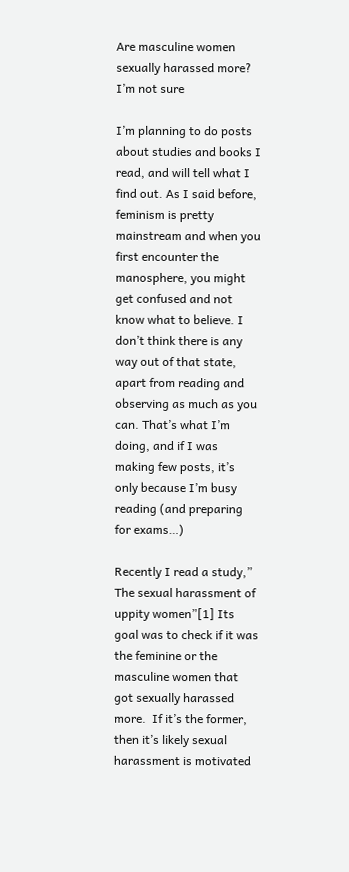Are masculine women sexually harassed more? I’m not sure

I’m planning to do posts about studies and books I read, and will tell what I find out. As I said before, feminism is pretty mainstream and when you first encounter the manosphere, you might get confused and not know what to believe. I don’t think there is any way out of that state, apart from reading and observing as much as you can. That’s what I’m doing, and if I was making few posts, it’s only because I’m busy reading (and preparing for exams…)

Recently I read a study,” The sexual harassment of uppity women”[1] Its goal was to check if it was the feminine or the masculine women that got sexually harassed more.  If it’s the former, then it’s likely sexual harassment is motivated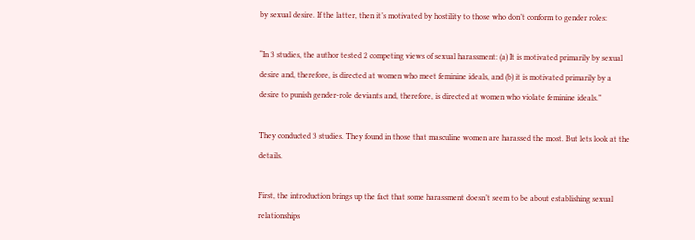by sexual desire. If the latter, then it’s motivated by hostility to those who don’t conform to gender roles:

“In 3 studies, the author tested 2 competing views of sexual harassment: (a) It is motivated primarily by sexual desire and, therefore, is directed at women who meet feminine ideals, and (b) it is motivated primarily by a desire to punish gender-role deviants and, therefore, is directed at women who violate feminine ideals.”

They conducted 3 studies. They found in those that masculine women are harassed the most. But lets look at the details.

First, the introduction brings up the fact that some harassment doesn’t seem to be about establishing sexual relationships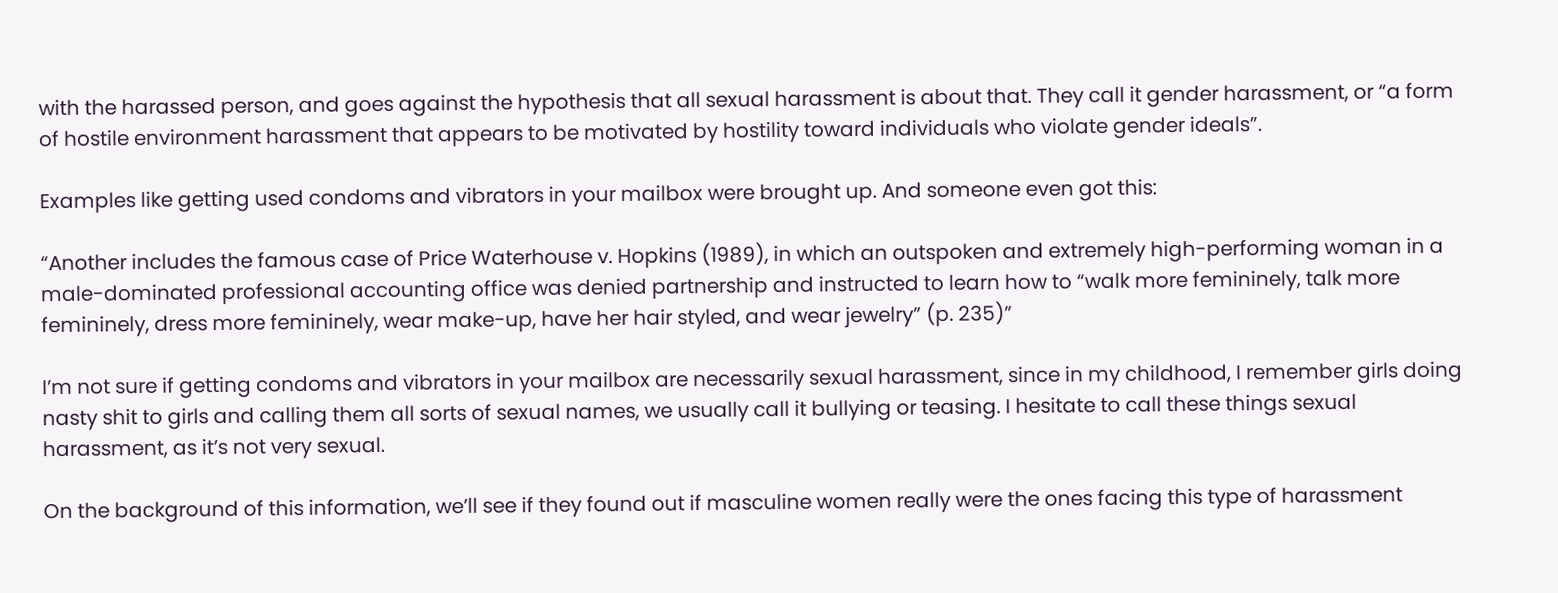with the harassed person, and goes against the hypothesis that all sexual harassment is about that. They call it gender harassment, or “a form of hostile environment harassment that appears to be motivated by hostility toward individuals who violate gender ideals”.

Examples like getting used condoms and vibrators in your mailbox were brought up. And someone even got this:

“Another includes the famous case of Price Waterhouse v. Hopkins (1989), in which an outspoken and extremely high-performing woman in a male-dominated professional accounting office was denied partnership and instructed to learn how to “walk more femininely, talk more femininely, dress more femininely, wear make-up, have her hair styled, and wear jewelry” (p. 235)”

I’m not sure if getting condoms and vibrators in your mailbox are necessarily sexual harassment, since in my childhood, I remember girls doing nasty shit to girls and calling them all sorts of sexual names, we usually call it bullying or teasing. I hesitate to call these things sexual harassment, as it’s not very sexual.

On the background of this information, we’ll see if they found out if masculine women really were the ones facing this type of harassment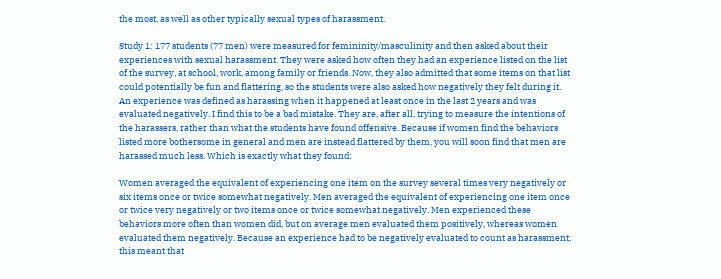the most, as well as other typically sexual types of harassment.

Study 1: 177 students (77 men) were measured for femininity/masculinity and then asked about their experiences with sexual harassment. They were asked how often they had an experience listed on the list of the survey, at school, work, among family or friends. Now, they also admitted that some items on that list could potentially be fun and flattering, so the students were also asked how negatively they felt during it. An experience was defined as harassing when it happened at least once in the last 2 years and was evaluated negatively. I find this to be a bad mistake. They are, after all, trying to measure the intentions of the harassers, rather than what the students have found offensive. Because if women find the behaviors listed more bothersome in general and men are instead flattered by them, you will soon find that men are harassed much less. Which is exactly what they found:

Women averaged the equivalent of experiencing one item on the survey several times very negatively or six items once or twice somewhat negatively. Men averaged the equivalent of experiencing one item once or twice very negatively or two items once or twice somewhat negatively. Men experienced these behaviors more often than women did, but on average men evaluated them positively, whereas women evaluated them negatively. Because an experience had to be negatively evaluated to count as harassment, this meant that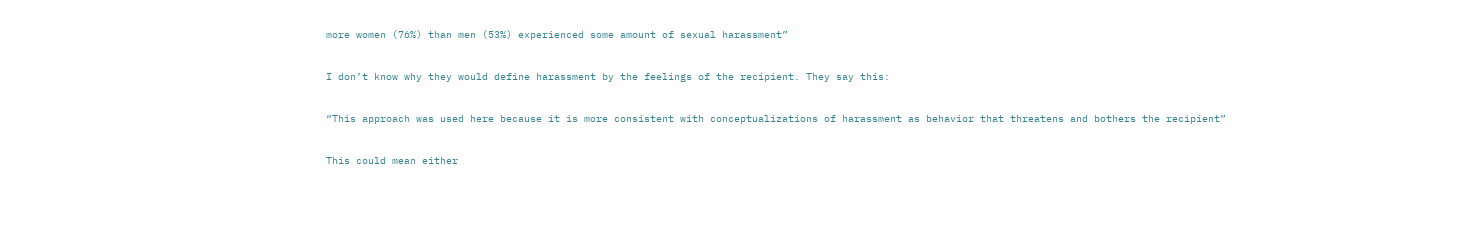more women (76%) than men (53%) experienced some amount of sexual harassment”

I don’t know why they would define harassment by the feelings of the recipient. They say this:

“This approach was used here because it is more consistent with conceptualizations of harassment as behavior that threatens and bothers the recipient”

This could mean either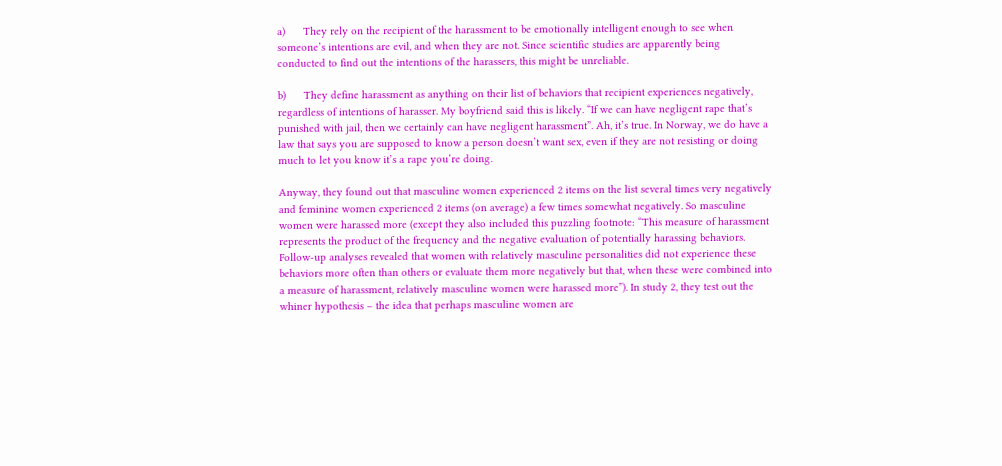a)      They rely on the recipient of the harassment to be emotionally intelligent enough to see when someone’s intentions are evil, and when they are not. Since scientific studies are apparently being conducted to find out the intentions of the harassers, this might be unreliable.

b)      They define harassment as anything on their list of behaviors that recipient experiences negatively, regardless of intentions of harasser. My boyfriend said this is likely. “If we can have negligent rape that’s punished with jail, then we certainly can have negligent harassment”. Ah, it’s true. In Norway, we do have a law that says you are supposed to know a person doesn’t want sex, even if they are not resisting or doing much to let you know it’s a rape you’re doing.

Anyway, they found out that masculine women experienced 2 items on the list several times very negatively  and feminine women experienced 2 items (on average) a few times somewhat negatively. So masculine women were harassed more (except they also included this puzzling footnote: “This measure of harassment represents the product of the frequency and the negative evaluation of potentially harassing behaviors. Follow-up analyses revealed that women with relatively masculine personalities did not experience these behaviors more often than others or evaluate them more negatively but that, when these were combined into a measure of harassment, relatively masculine women were harassed more”). In study 2, they test out the whiner hypothesis – the idea that perhaps masculine women are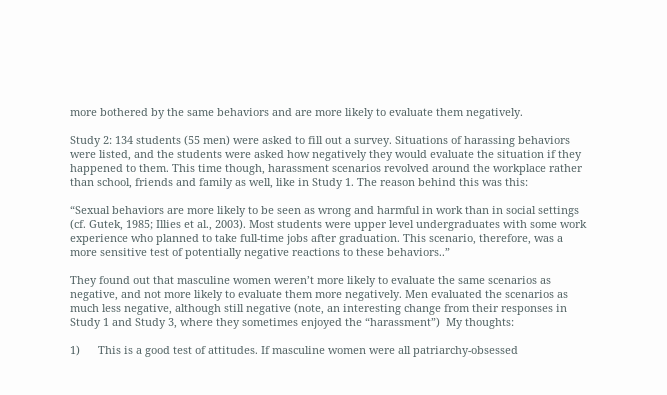more bothered by the same behaviors and are more likely to evaluate them negatively.

Study 2: 134 students (55 men) were asked to fill out a survey. Situations of harassing behaviors were listed, and the students were asked how negatively they would evaluate the situation if they happened to them. This time though, harassment scenarios revolved around the workplace rather than school, friends and family as well, like in Study 1. The reason behind this was this:

“Sexual behaviors are more likely to be seen as wrong and harmful in work than in social settings (cf. Gutek, 1985; Illies et al., 2003). Most students were upper level undergraduates with some work experience who planned to take full-time jobs after graduation. This scenario, therefore, was a more sensitive test of potentially negative reactions to these behaviors..”

They found out that masculine women weren’t more likely to evaluate the same scenarios as negative, and not more likely to evaluate them more negatively. Men evaluated the scenarios as much less negative, although still negative (note, an interesting change from their responses in Study 1 and Study 3, where they sometimes enjoyed the “harassment”)  My thoughts:

1)      This is a good test of attitudes. If masculine women were all patriarchy-obsessed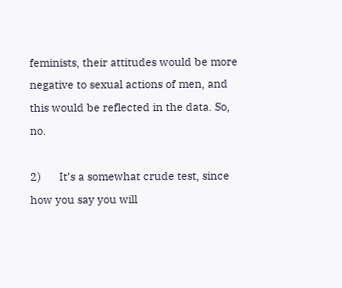feminists, their attitudes would be more negative to sexual actions of men, and this would be reflected in the data. So, no.

2)      It’s a somewhat crude test, since how you say you will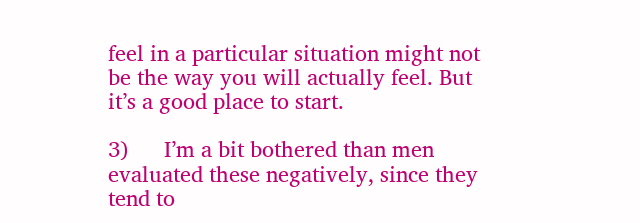feel in a particular situation might not be the way you will actually feel. But it’s a good place to start.

3)      I’m a bit bothered than men evaluated these negatively, since they tend to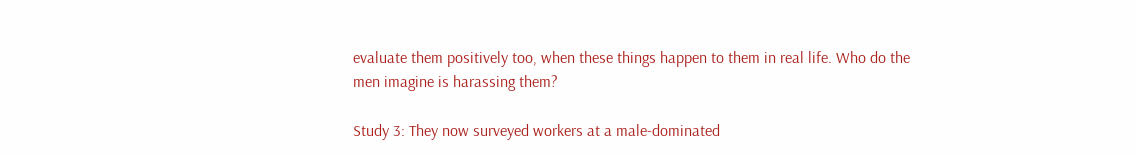evaluate them positively too, when these things happen to them in real life. Who do the men imagine is harassing them?

Study 3: They now surveyed workers at a male-dominated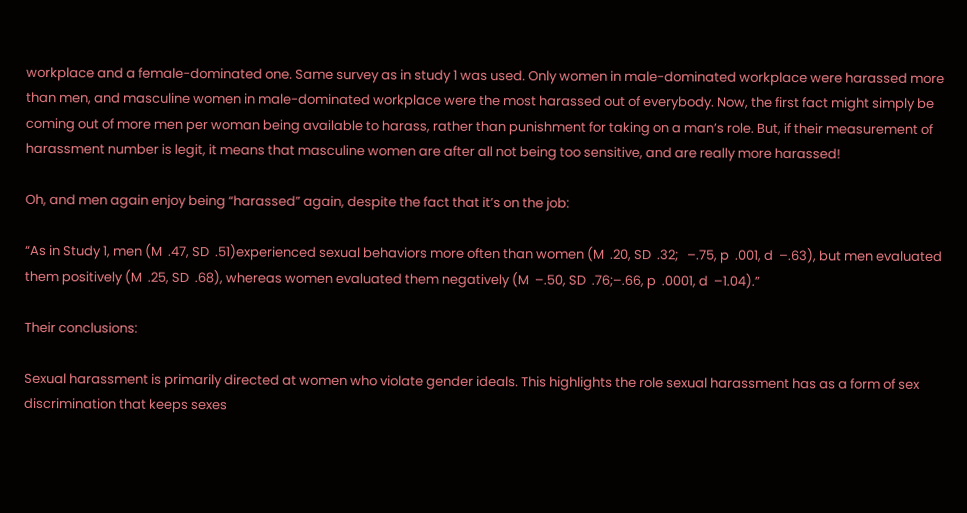workplace and a female-dominated one. Same survey as in study 1 was used. Only women in male-dominated workplace were harassed more than men, and masculine women in male-dominated workplace were the most harassed out of everybody. Now, the first fact might simply be coming out of more men per woman being available to harass, rather than punishment for taking on a man’s role. But, if their measurement of harassment number is legit, it means that masculine women are after all not being too sensitive, and are really more harassed!

Oh, and men again enjoy being “harassed” again, despite the fact that it’s on the job:

“As in Study 1, men (M  .47, SD  .51)experienced sexual behaviors more often than women (M  .20, SD  .32;   –.75, p  .001, d  –.63), but men evaluated them positively (M  .25, SD  .68), whereas women evaluated them negatively (M  –.50, SD  .76;–.66, p  .0001, d  –1.04).”

Their conclusions:

Sexual harassment is primarily directed at women who violate gender ideals. This highlights the role sexual harassment has as a form of sex discrimination that keeps sexes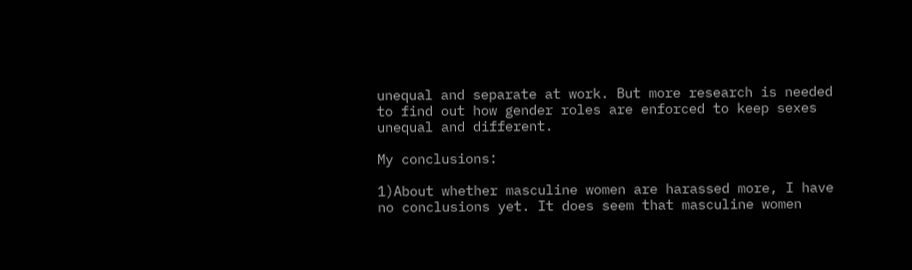unequal and separate at work. But more research is needed to find out how gender roles are enforced to keep sexes unequal and different.

My conclusions:

1)About whether masculine women are harassed more, I have no conclusions yet. It does seem that masculine women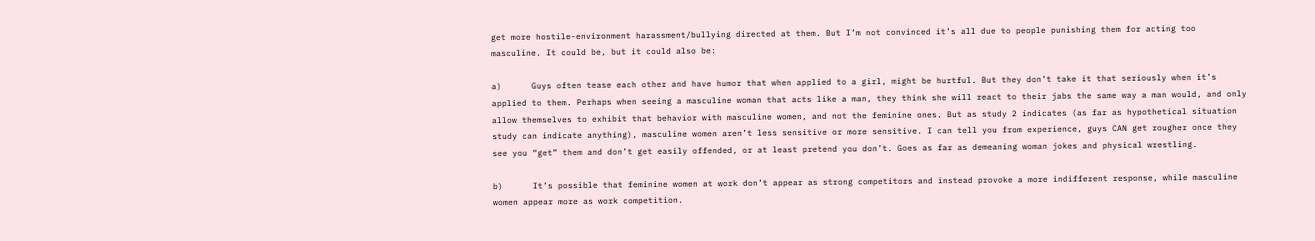get more hostile-environment harassment/bullying directed at them. But I’m not convinced it’s all due to people punishing them for acting too masculine. It could be, but it could also be:

a)      Guys often tease each other and have humor that when applied to a girl, might be hurtful. But they don’t take it that seriously when it’s applied to them. Perhaps when seeing a masculine woman that acts like a man, they think she will react to their jabs the same way a man would, and only allow themselves to exhibit that behavior with masculine women, and not the feminine ones. But as study 2 indicates (as far as hypothetical situation study can indicate anything), masculine women aren’t less sensitive or more sensitive. I can tell you from experience, guys CAN get rougher once they see you “get” them and don’t get easily offended, or at least pretend you don’t. Goes as far as demeaning woman jokes and physical wrestling.

b)      It’s possible that feminine women at work don’t appear as strong competitors and instead provoke a more indifferent response, while masculine women appear more as work competition.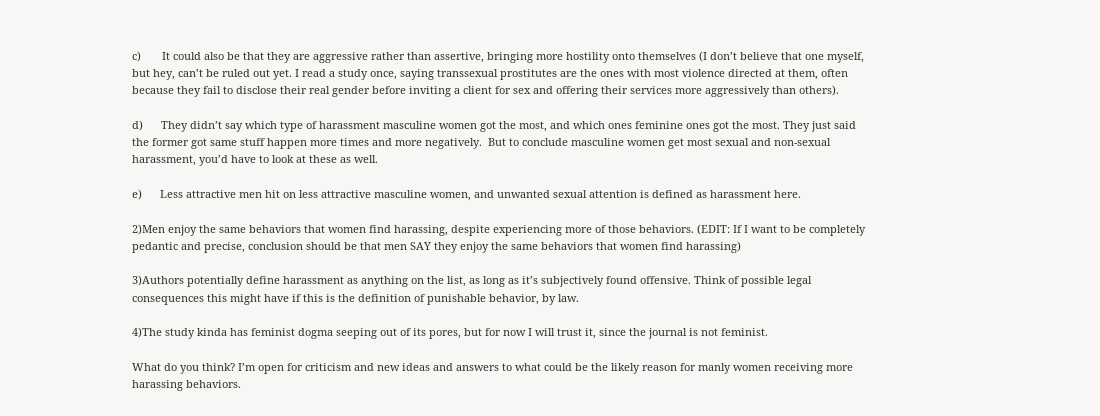c)       It could also be that they are aggressive rather than assertive, bringing more hostility onto themselves (I don’t believe that one myself, but hey, can’t be ruled out yet. I read a study once, saying transsexual prostitutes are the ones with most violence directed at them, often because they fail to disclose their real gender before inviting a client for sex and offering their services more aggressively than others).

d)      They didn’t say which type of harassment masculine women got the most, and which ones feminine ones got the most. They just said the former got same stuff happen more times and more negatively.  But to conclude masculine women get most sexual and non-sexual harassment, you’d have to look at these as well.

e)      Less attractive men hit on less attractive masculine women, and unwanted sexual attention is defined as harassment here.

2)Men enjoy the same behaviors that women find harassing, despite experiencing more of those behaviors. (EDIT: If I want to be completely pedantic and precise, conclusion should be that men SAY they enjoy the same behaviors that women find harassing)

3)Authors potentially define harassment as anything on the list, as long as it’s subjectively found offensive. Think of possible legal consequences this might have if this is the definition of punishable behavior, by law.

4)The study kinda has feminist dogma seeping out of its pores, but for now I will trust it, since the journal is not feminist.

What do you think? I’m open for criticism and new ideas and answers to what could be the likely reason for manly women receiving more harassing behaviors.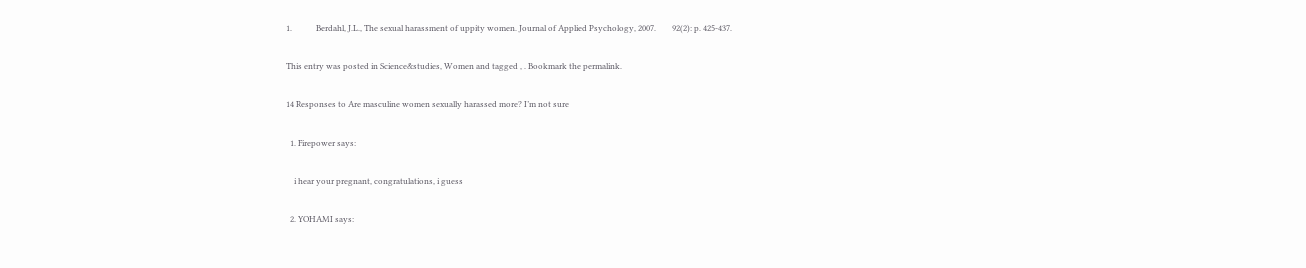1.            Berdahl, J.L., The sexual harassment of uppity women. Journal of Applied Psychology, 2007.        92(2): p. 425-437.

This entry was posted in Science&studies, Women and tagged , . Bookmark the permalink.

14 Responses to Are masculine women sexually harassed more? I’m not sure

  1. Firepower says:

    i hear your pregnant, congratulations, i guess

  2. YOHAMI says: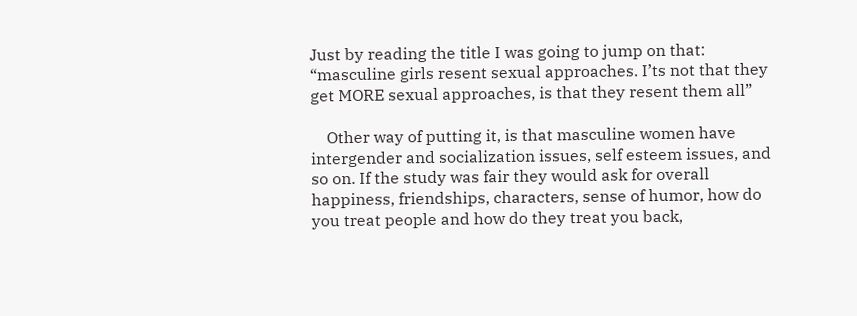Just by reading the title I was going to jump on that: “masculine girls resent sexual approaches. I’ts not that they get MORE sexual approaches, is that they resent them all”

    Other way of putting it, is that masculine women have intergender and socialization issues, self esteem issues, and so on. If the study was fair they would ask for overall happiness, friendships, characters, sense of humor, how do you treat people and how do they treat you back,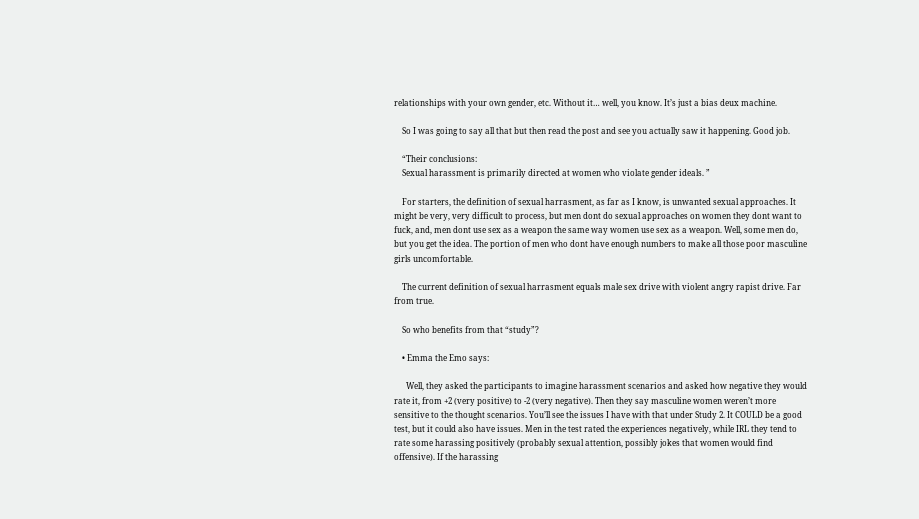relationships with your own gender, etc. Without it… well, you know. It’s just a bias deux machine.

    So I was going to say all that but then read the post and see you actually saw it happening. Good job.

    “Their conclusions:
    Sexual harassment is primarily directed at women who violate gender ideals. ”

    For starters, the definition of sexual harrasment, as far as I know, is unwanted sexual approaches. It might be very, very difficult to process, but men dont do sexual approaches on women they dont want to fuck, and, men dont use sex as a weapon the same way women use sex as a weapon. Well, some men do, but you get the idea. The portion of men who dont have enough numbers to make all those poor masculine girls uncomfortable.

    The current definition of sexual harrasment equals male sex drive with violent angry rapist drive. Far from true.

    So who benefits from that “study”?

    • Emma the Emo says:

      Well, they asked the participants to imagine harassment scenarios and asked how negative they would rate it, from +2 (very positive) to -2 (very negative). Then they say masculine women weren’t more sensitive to the thought scenarios. You’ll see the issues I have with that under Study 2. It COULD be a good test, but it could also have issues. Men in the test rated the experiences negatively, while IRL they tend to rate some harassing positively (probably sexual attention, possibly jokes that women would find offensive). If the harassing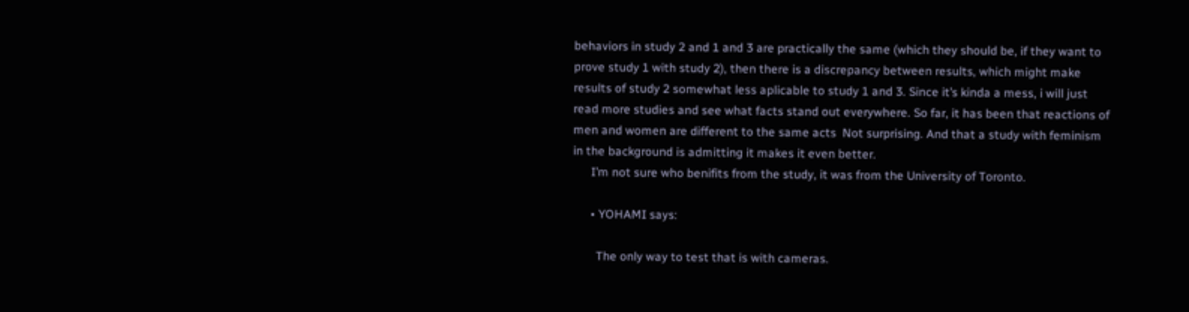behaviors in study 2 and 1 and 3 are practically the same (which they should be, if they want to prove study 1 with study 2), then there is a discrepancy between results, which might make results of study 2 somewhat less aplicable to study 1 and 3. Since it’s kinda a mess, i will just read more studies and see what facts stand out everywhere. So far, it has been that reactions of men and women are different to the same acts  Not surprising. And that a study with feminism in the background is admitting it makes it even better.
      I’m not sure who benifits from the study, it was from the University of Toronto.

      • YOHAMI says:

        The only way to test that is with cameras.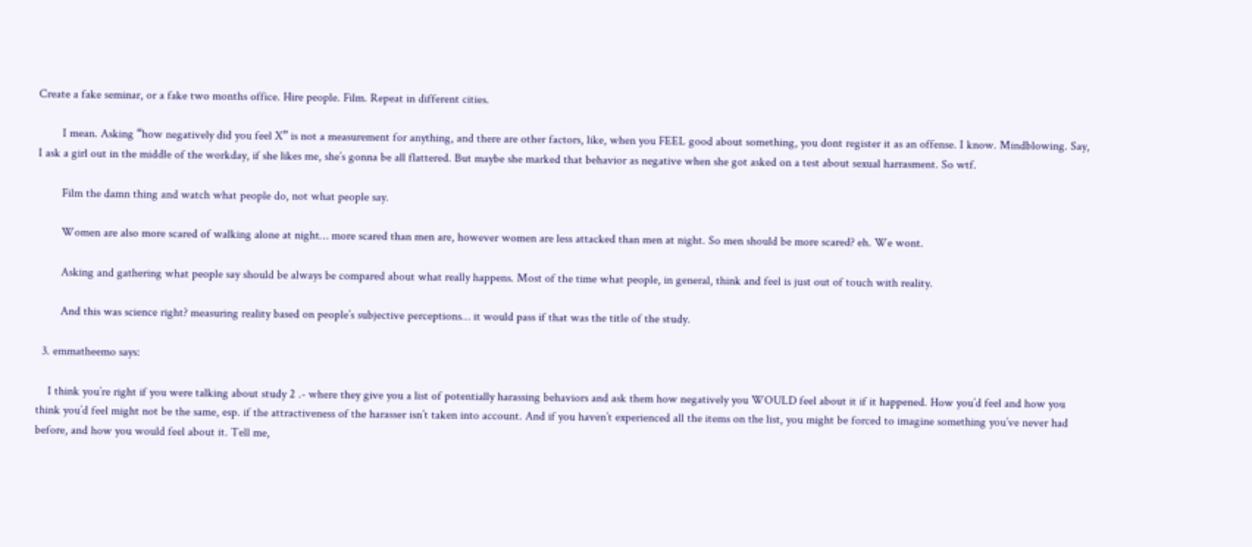Create a fake seminar, or a fake two months office. Hire people. Film. Repeat in different cities.

        I mean. Asking “how negatively did you feel X” is not a measurement for anything, and there are other factors, like, when you FEEL good about something, you dont register it as an offense. I know. Mindblowing. Say, I ask a girl out in the middle of the workday, if she likes me, she’s gonna be all flattered. But maybe she marked that behavior as negative when she got asked on a test about sexual harrasment. So wtf.

        Film the damn thing and watch what people do, not what people say.

        Women are also more scared of walking alone at night… more scared than men are, however women are less attacked than men at night. So men should be more scared? eh. We wont.

        Asking and gathering what people say should be always be compared about what really happens. Most of the time what people, in general, think and feel is just out of touch with reality.

        And this was science right? measuring reality based on people’s subjective perceptions… it would pass if that was the title of the study.

  3. emmatheemo says:

    I think you’re right if you were talking about study 2 .- where they give you a list of potentially harassing behaviors and ask them how negatively you WOULD feel about it if it happened. How you’d feel and how you think you’d feel might not be the same, esp. if the attractiveness of the harasser isn’t taken into account. And if you haven’t experienced all the items on the list, you might be forced to imagine something you’ve never had before, and how you would feel about it. Tell me,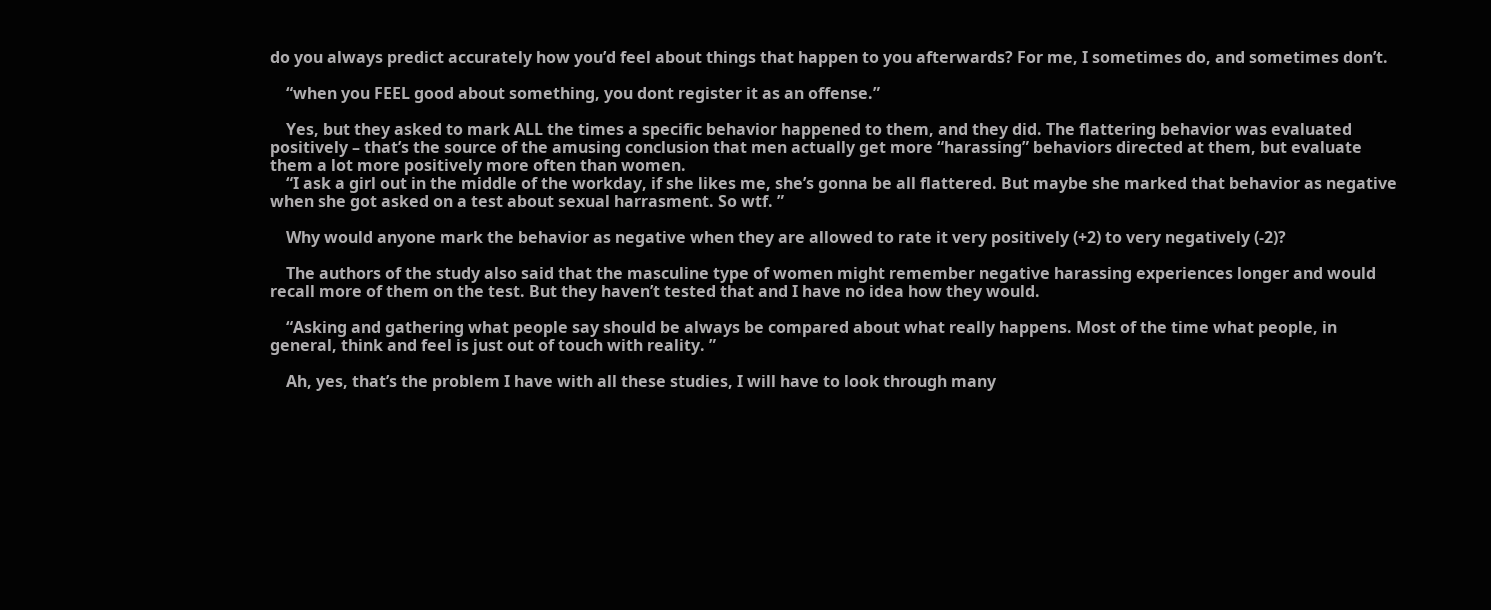do you always predict accurately how you’d feel about things that happen to you afterwards? For me, I sometimes do, and sometimes don’t.

    “when you FEEL good about something, you dont register it as an offense.”

    Yes, but they asked to mark ALL the times a specific behavior happened to them, and they did. The flattering behavior was evaluated positively – that’s the source of the amusing conclusion that men actually get more “harassing” behaviors directed at them, but evaluate them a lot more positively more often than women.
    “I ask a girl out in the middle of the workday, if she likes me, she’s gonna be all flattered. But maybe she marked that behavior as negative when she got asked on a test about sexual harrasment. So wtf. ”

    Why would anyone mark the behavior as negative when they are allowed to rate it very positively (+2) to very negatively (-2)?

    The authors of the study also said that the masculine type of women might remember negative harassing experiences longer and would recall more of them on the test. But they haven’t tested that and I have no idea how they would.

    “Asking and gathering what people say should be always be compared about what really happens. Most of the time what people, in general, think and feel is just out of touch with reality. ”

    Ah, yes, that’s the problem I have with all these studies, I will have to look through many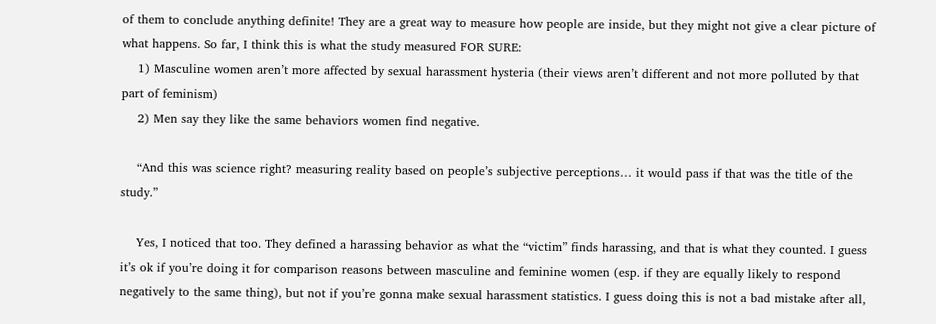of them to conclude anything definite! They are a great way to measure how people are inside, but they might not give a clear picture of what happens. So far, I think this is what the study measured FOR SURE:
    1) Masculine women aren’t more affected by sexual harassment hysteria (their views aren’t different and not more polluted by that part of feminism)
    2) Men say they like the same behaviors women find negative.

    “And this was science right? measuring reality based on people’s subjective perceptions… it would pass if that was the title of the study.”

    Yes, I noticed that too. They defined a harassing behavior as what the “victim” finds harassing, and that is what they counted. I guess it’s ok if you’re doing it for comparison reasons between masculine and feminine women (esp. if they are equally likely to respond negatively to the same thing), but not if you’re gonna make sexual harassment statistics. I guess doing this is not a bad mistake after all,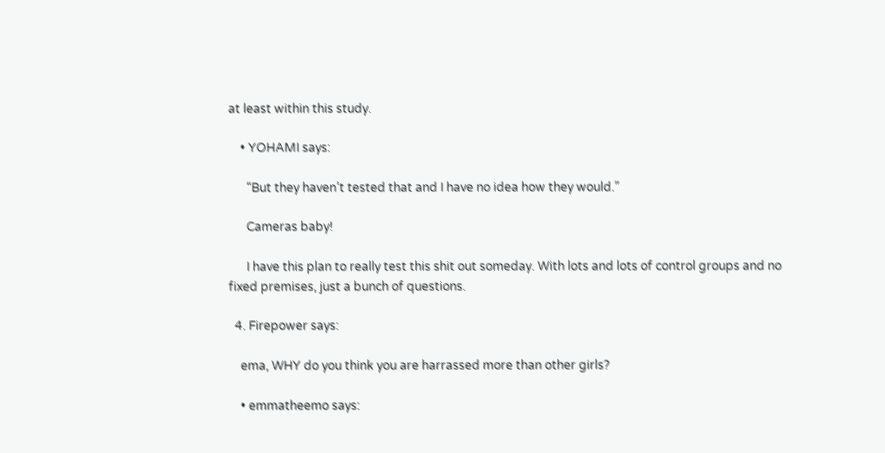at least within this study.

    • YOHAMI says:

      “But they haven’t tested that and I have no idea how they would.”

      Cameras baby!

      I have this plan to really test this shit out someday. With lots and lots of control groups and no fixed premises, just a bunch of questions.

  4. Firepower says:

    ema, WHY do you think you are harrassed more than other girls?

    • emmatheemo says: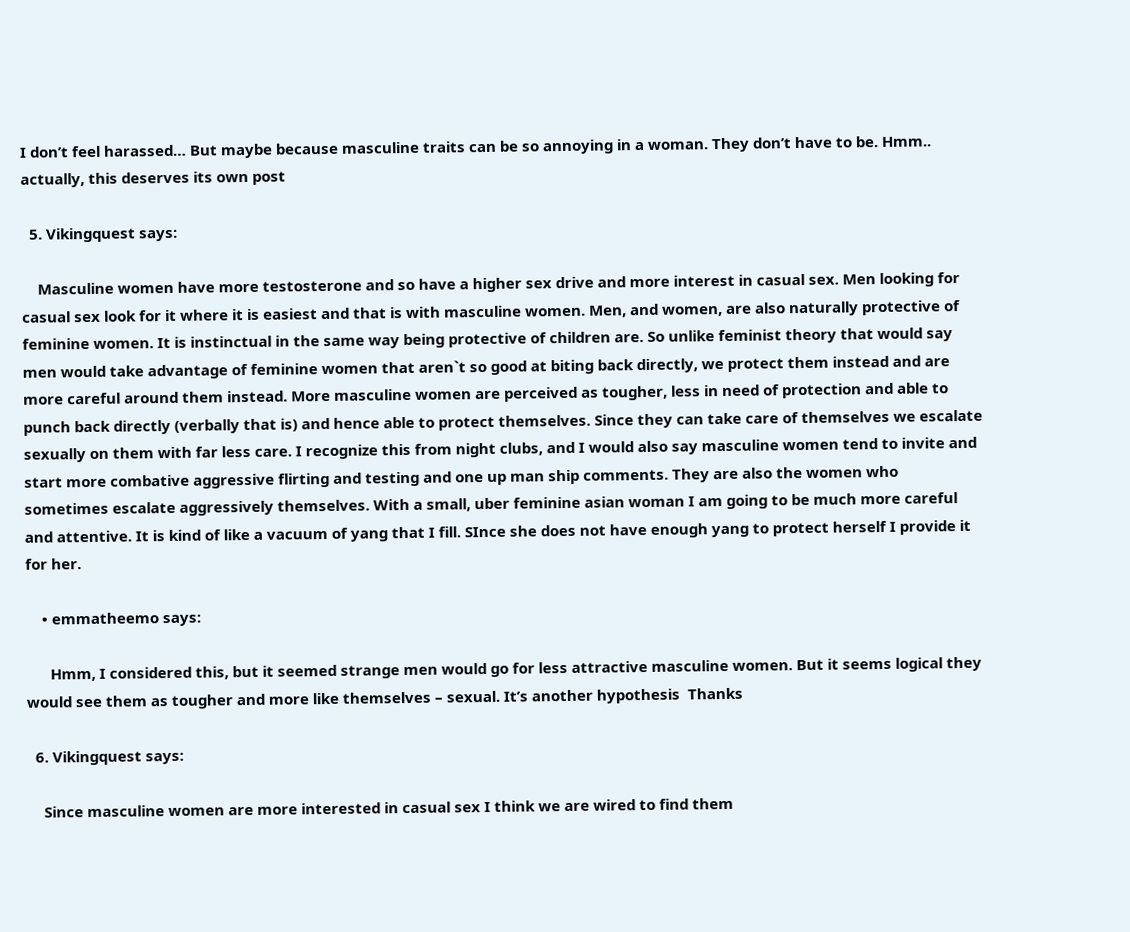I don’t feel harassed… But maybe because masculine traits can be so annoying in a woman. They don’t have to be. Hmm.. actually, this deserves its own post

  5. Vikingquest says:

    Masculine women have more testosterone and so have a higher sex drive and more interest in casual sex. Men looking for casual sex look for it where it is easiest and that is with masculine women. Men, and women, are also naturally protective of feminine women. It is instinctual in the same way being protective of children are. So unlike feminist theory that would say men would take advantage of feminine women that aren`t so good at biting back directly, we protect them instead and are more careful around them instead. More masculine women are perceived as tougher, less in need of protection and able to punch back directly (verbally that is) and hence able to protect themselves. Since they can take care of themselves we escalate sexually on them with far less care. I recognize this from night clubs, and I would also say masculine women tend to invite and start more combative aggressive flirting and testing and one up man ship comments. They are also the women who sometimes escalate aggressively themselves. With a small, uber feminine asian woman I am going to be much more careful and attentive. It is kind of like a vacuum of yang that I fill. SInce she does not have enough yang to protect herself I provide it for her.

    • emmatheemo says:

      Hmm, I considered this, but it seemed strange men would go for less attractive masculine women. But it seems logical they would see them as tougher and more like themselves – sexual. It’s another hypothesis  Thanks

  6. Vikingquest says:

    Since masculine women are more interested in casual sex I think we are wired to find them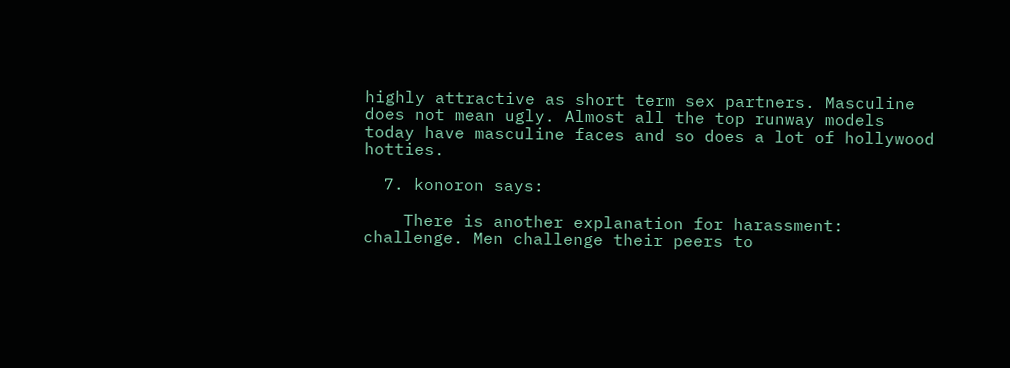highly attractive as short term sex partners. Masculine does not mean ugly. Almost all the top runway models today have masculine faces and so does a lot of hollywood hotties.

  7. konoron says:

    There is another explanation for harassment: challenge. Men challenge their peers to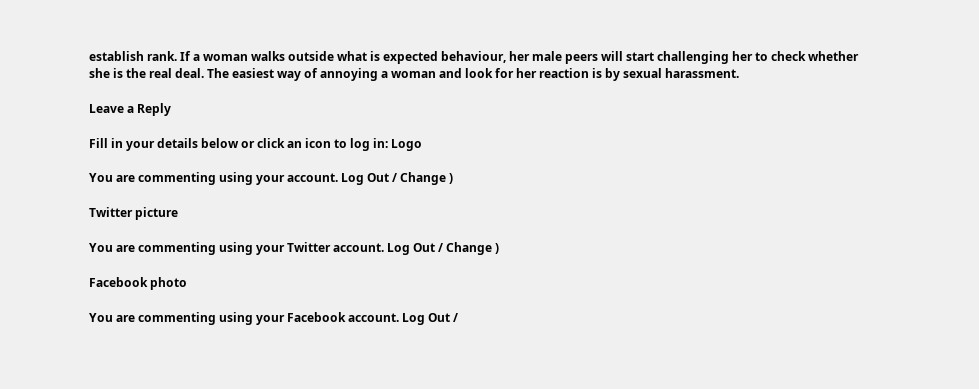establish rank. If a woman walks outside what is expected behaviour, her male peers will start challenging her to check whether she is the real deal. The easiest way of annoying a woman and look for her reaction is by sexual harassment.

Leave a Reply

Fill in your details below or click an icon to log in: Logo

You are commenting using your account. Log Out / Change )

Twitter picture

You are commenting using your Twitter account. Log Out / Change )

Facebook photo

You are commenting using your Facebook account. Log Out /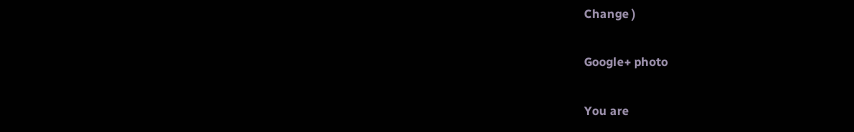Change )

Google+ photo

You are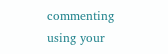commenting using your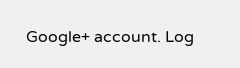Google+ account. Log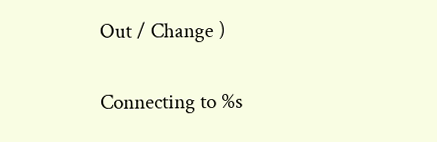Out / Change )

Connecting to %s